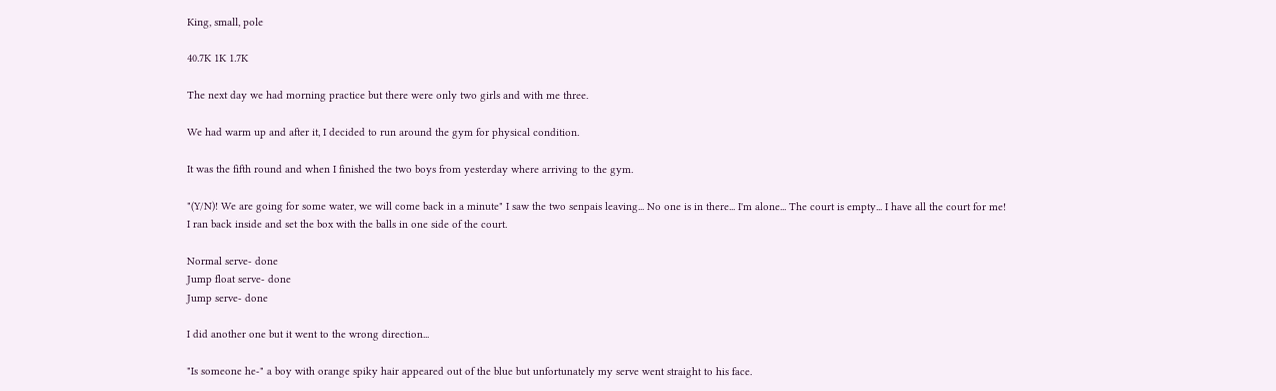King, small, pole

40.7K 1K 1.7K

The next day we had morning practice but there were only two girls and with me three.

We had warm up and after it, I decided to run around the gym for physical condition.

It was the fifth round and when I finished the two boys from yesterday where arriving to the gym.

"(Y/N)! We are going for some water, we will come back in a minute" I saw the two senpais leaving... No one is in there... I'm alone... The court is empty... I have all the court for me!
I ran back inside and set the box with the balls in one side of the court.

Normal serve- done
Jump float serve- done
Jump serve- done

I did another one but it went to the wrong direction...

"Is someone he-" a boy with orange spiky hair appeared out of the blue but unfortunately my serve went straight to his face.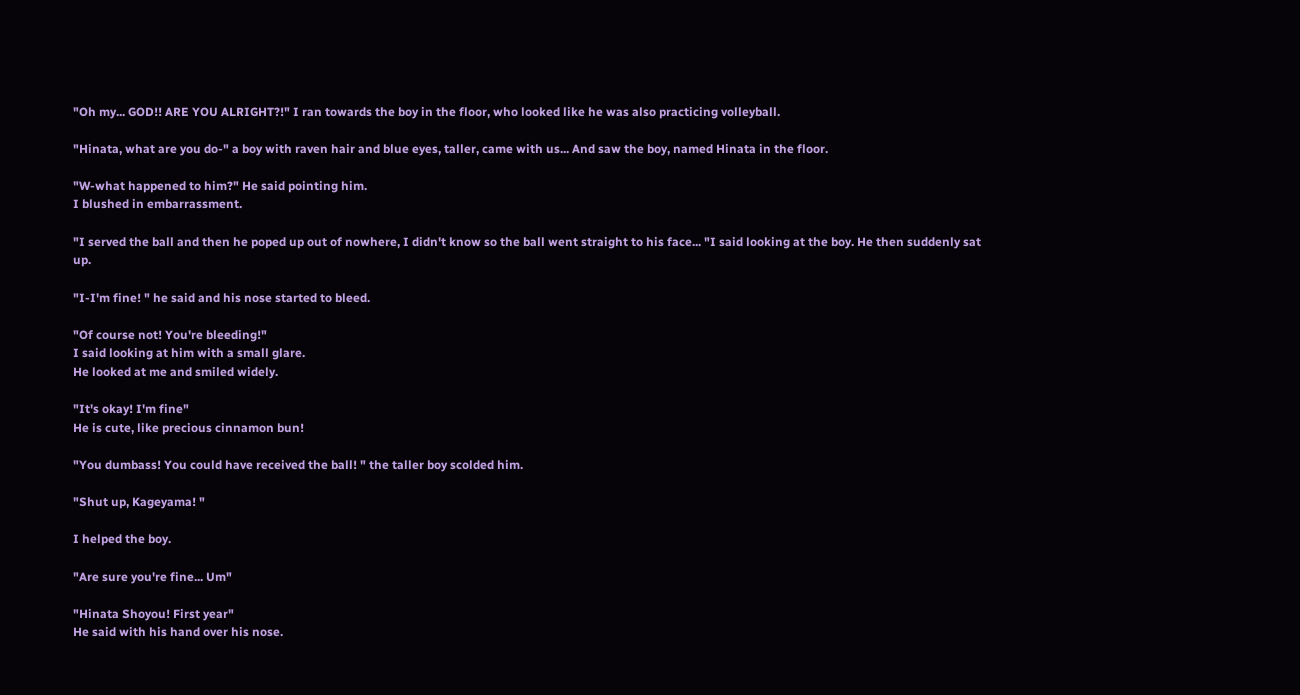"Oh my... GOD!! ARE YOU ALRIGHT?!" I ran towards the boy in the floor, who looked like he was also practicing volleyball.

"Hinata, what are you do-" a boy with raven hair and blue eyes, taller, came with us... And saw the boy, named Hinata in the floor.

"W-what happened to him?" He said pointing him.
I blushed in embarrassment.

"I served the ball and then he poped up out of nowhere, I didn't know so the ball went straight to his face... "I said looking at the boy. He then suddenly sat up.

"I-I'm fine! " he said and his nose started to bleed.

"Of course not! You're bleeding!"
I said looking at him with a small glare.
He looked at me and smiled widely.

"It's okay! I'm fine"
He is cute, like precious cinnamon bun!

"You dumbass! You could have received the ball! " the taller boy scolded him.

"Shut up, Kageyama! "

I helped the boy.

"Are sure you're fine... Um"

"Hinata Shoyou! First year"
He said with his hand over his nose.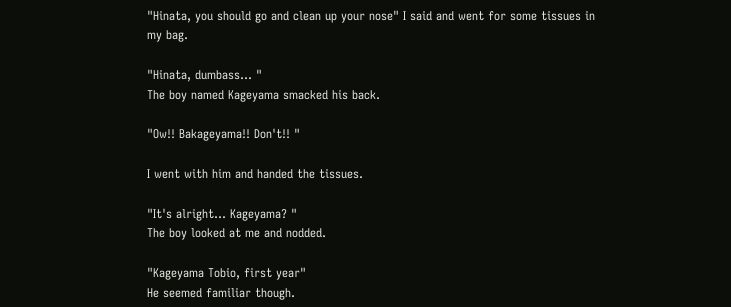"Hinata, you should go and clean up your nose" I said and went for some tissues in my bag.

"Hinata, dumbass... "
The boy named Kageyama smacked his back.

"Ow!! Bakageyama!! Don't!! "

I went with him and handed the tissues.

"It's alright... Kageyama? "
The boy looked at me and nodded.

"Kageyama Tobio, first year"
He seemed familiar though.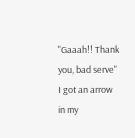"Gaaah!! Thank you, bad serve"
I got an arrow in my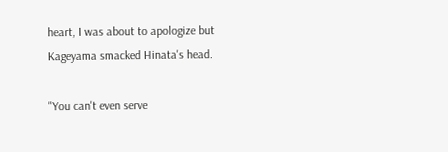heart, I was about to apologize but Kageyama smacked Hinata's head.

"You can't even serve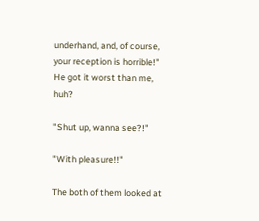underhand, and, of course, your reception is horrible!"
He got it worst than me, huh?

"Shut up, wanna see?!"

"With pleasure!!"

The both of them looked at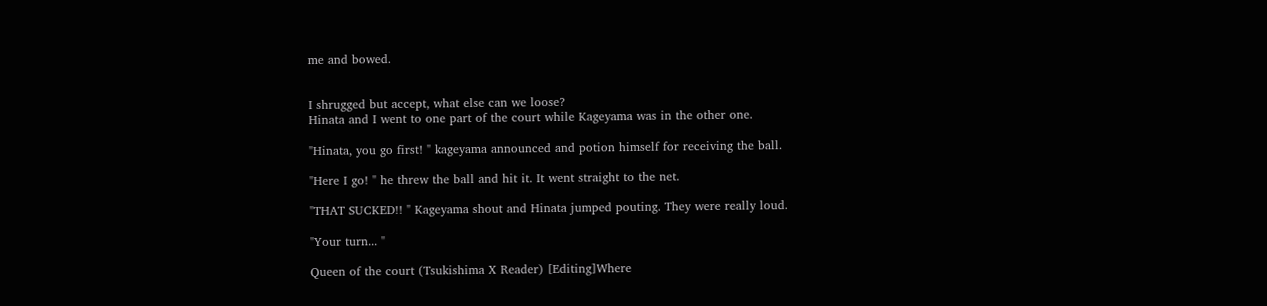me and bowed.


I shrugged but accept, what else can we loose?
Hinata and I went to one part of the court while Kageyama was in the other one.

"Hinata, you go first! " kageyama announced and potion himself for receiving the ball.

"Here I go! " he threw the ball and hit it. It went straight to the net.

"THAT SUCKED!! " Kageyama shout and Hinata jumped pouting. They were really loud.

"Your turn... "

Queen of the court (Tsukishima X Reader) [Editing]Where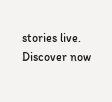stories live. Discover now